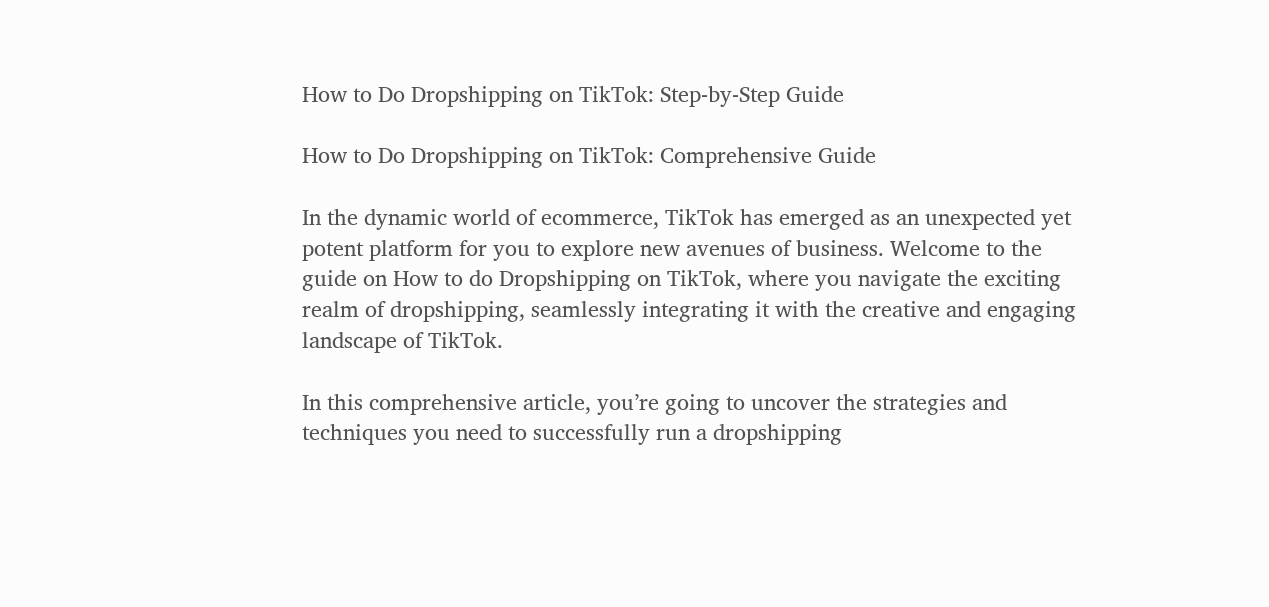How to Do Dropshipping on TikTok: Step-by-Step Guide

How to Do Dropshipping on TikTok: Comprehensive Guide

In the dynamic world of ecommerce, TikTok has emerged as an unexpected yet potent platform for you to explore new avenues of business. Welcome to the guide on How to do Dropshipping on TikTok, where you navigate the exciting realm of dropshipping, seamlessly integrating it with the creative and engaging landscape of TikTok.

In this comprehensive article, you’re going to uncover the strategies and techniques you need to successfully run a dropshipping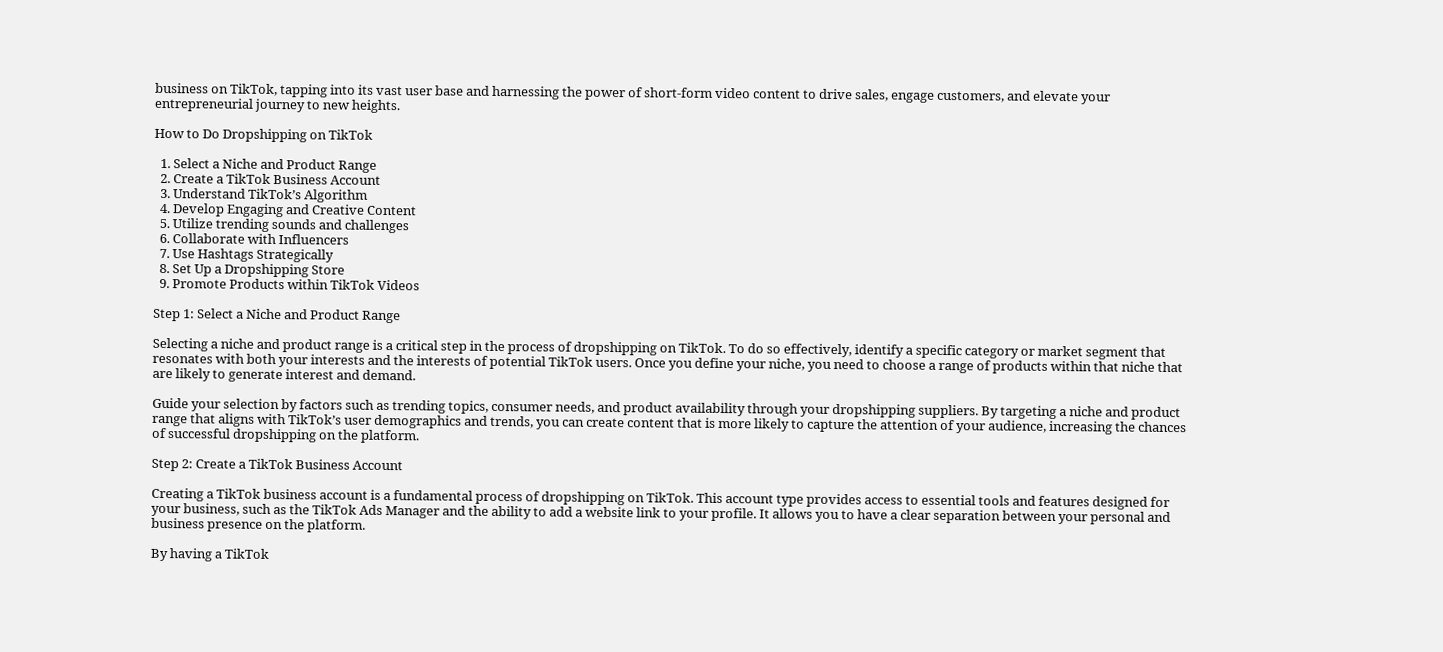business on TikTok, tapping into its vast user base and harnessing the power of short-form video content to drive sales, engage customers, and elevate your entrepreneurial journey to new heights.

How to Do Dropshipping on TikTok

  1. Select a Niche and Product Range
  2. Create a TikTok Business Account
  3. Understand TikTok’s Algorithm
  4. Develop Engaging and Creative Content
  5. Utilize trending sounds and challenges
  6. Collaborate with Influencers
  7. Use Hashtags Strategically
  8. Set Up a Dropshipping Store
  9. Promote Products within TikTok Videos

Step 1: Select a Niche and Product Range

Selecting a niche and product range is a critical step in the process of dropshipping on TikTok. To do so effectively, identify a specific category or market segment that resonates with both your interests and the interests of potential TikTok users. Once you define your niche, you need to choose a range of products within that niche that are likely to generate interest and demand.

Guide your selection by factors such as trending topics, consumer needs, and product availability through your dropshipping suppliers. By targeting a niche and product range that aligns with TikTok’s user demographics and trends, you can create content that is more likely to capture the attention of your audience, increasing the chances of successful dropshipping on the platform.

Step 2: Create a TikTok Business Account

Creating a TikTok business account is a fundamental process of dropshipping on TikTok. This account type provides access to essential tools and features designed for your business, such as the TikTok Ads Manager and the ability to add a website link to your profile. It allows you to have a clear separation between your personal and business presence on the platform.

By having a TikTok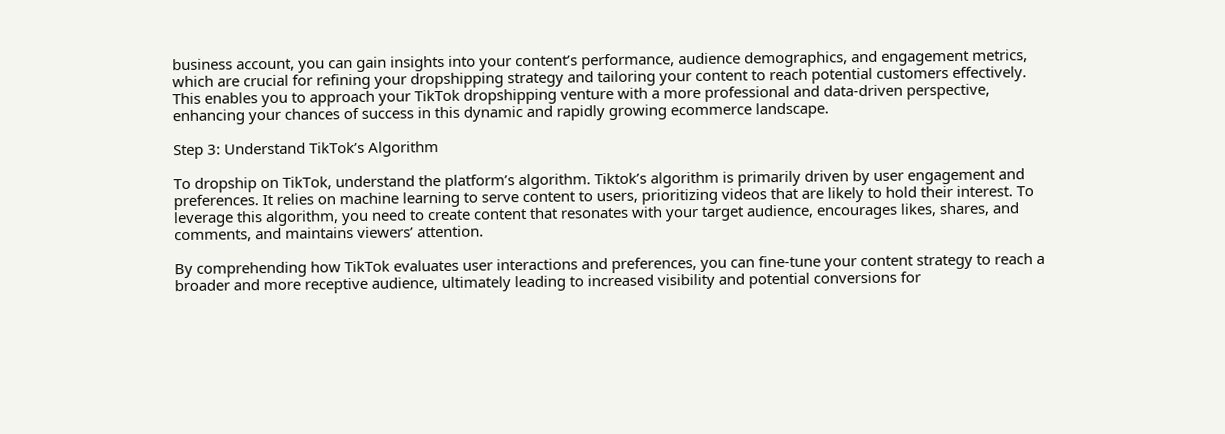business account, you can gain insights into your content’s performance, audience demographics, and engagement metrics, which are crucial for refining your dropshipping strategy and tailoring your content to reach potential customers effectively. This enables you to approach your TikTok dropshipping venture with a more professional and data-driven perspective, enhancing your chances of success in this dynamic and rapidly growing ecommerce landscape.

Step 3: Understand TikTok’s Algorithm

To dropship on TikTok, understand the platform’s algorithm. Tiktok’s algorithm is primarily driven by user engagement and preferences. It relies on machine learning to serve content to users, prioritizing videos that are likely to hold their interest. To leverage this algorithm, you need to create content that resonates with your target audience, encourages likes, shares, and comments, and maintains viewers’ attention.

By comprehending how TikTok evaluates user interactions and preferences, you can fine-tune your content strategy to reach a broader and more receptive audience, ultimately leading to increased visibility and potential conversions for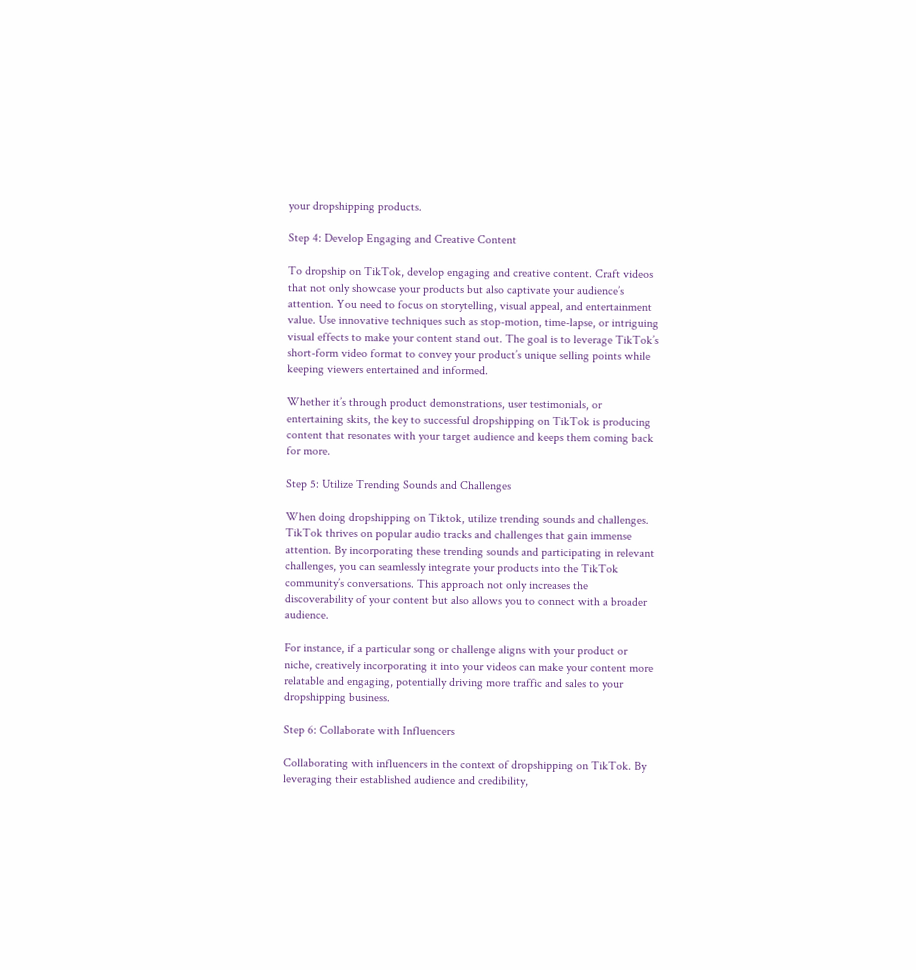your dropshipping products.

Step 4: Develop Engaging and Creative Content

To dropship on TikTok, develop engaging and creative content. Craft videos that not only showcase your products but also captivate your audience’s attention. You need to focus on storytelling, visual appeal, and entertainment value. Use innovative techniques such as stop-motion, time-lapse, or intriguing visual effects to make your content stand out. The goal is to leverage TikTok’s short-form video format to convey your product’s unique selling points while keeping viewers entertained and informed.

Whether it’s through product demonstrations, user testimonials, or entertaining skits, the key to successful dropshipping on TikTok is producing content that resonates with your target audience and keeps them coming back for more.

Step 5: Utilize Trending Sounds and Challenges

When doing dropshipping on Tiktok, utilize trending sounds and challenges. TikTok thrives on popular audio tracks and challenges that gain immense attention. By incorporating these trending sounds and participating in relevant challenges, you can seamlessly integrate your products into the TikTok community’s conversations. This approach not only increases the discoverability of your content but also allows you to connect with a broader audience.

For instance, if a particular song or challenge aligns with your product or niche, creatively incorporating it into your videos can make your content more relatable and engaging, potentially driving more traffic and sales to your dropshipping business.

Step 6: Collaborate with Influencers

Collaborating with influencers in the context of dropshipping on TikTok. By leveraging their established audience and credibility,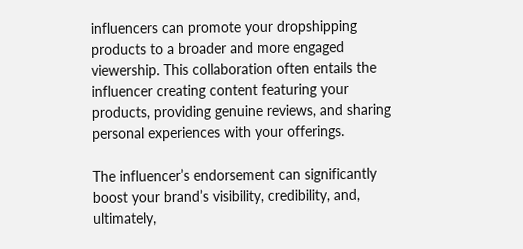influencers can promote your dropshipping products to a broader and more engaged viewership. This collaboration often entails the influencer creating content featuring your products, providing genuine reviews, and sharing personal experiences with your offerings.

The influencer’s endorsement can significantly boost your brand’s visibility, credibility, and, ultimately,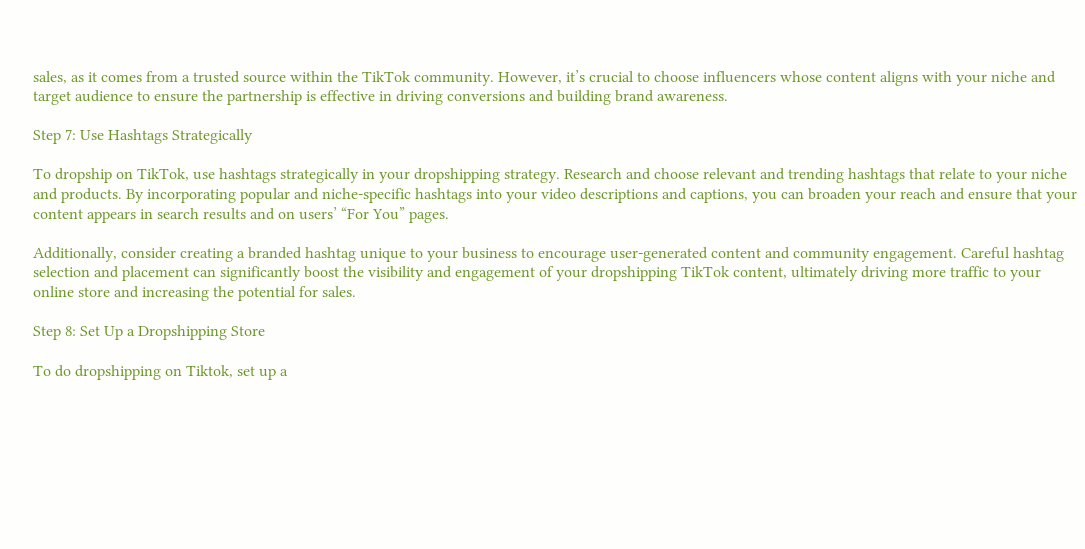sales, as it comes from a trusted source within the TikTok community. However, it’s crucial to choose influencers whose content aligns with your niche and target audience to ensure the partnership is effective in driving conversions and building brand awareness.

Step 7: Use Hashtags Strategically

To dropship on TikTok, use hashtags strategically in your dropshipping strategy. Research and choose relevant and trending hashtags that relate to your niche and products. By incorporating popular and niche-specific hashtags into your video descriptions and captions, you can broaden your reach and ensure that your content appears in search results and on users’ “For You” pages.

Additionally, consider creating a branded hashtag unique to your business to encourage user-generated content and community engagement. Careful hashtag selection and placement can significantly boost the visibility and engagement of your dropshipping TikTok content, ultimately driving more traffic to your online store and increasing the potential for sales.

Step 8: Set Up a Dropshipping Store

To do dropshipping on Tiktok, set up a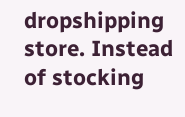dropshipping store. Instead of stocking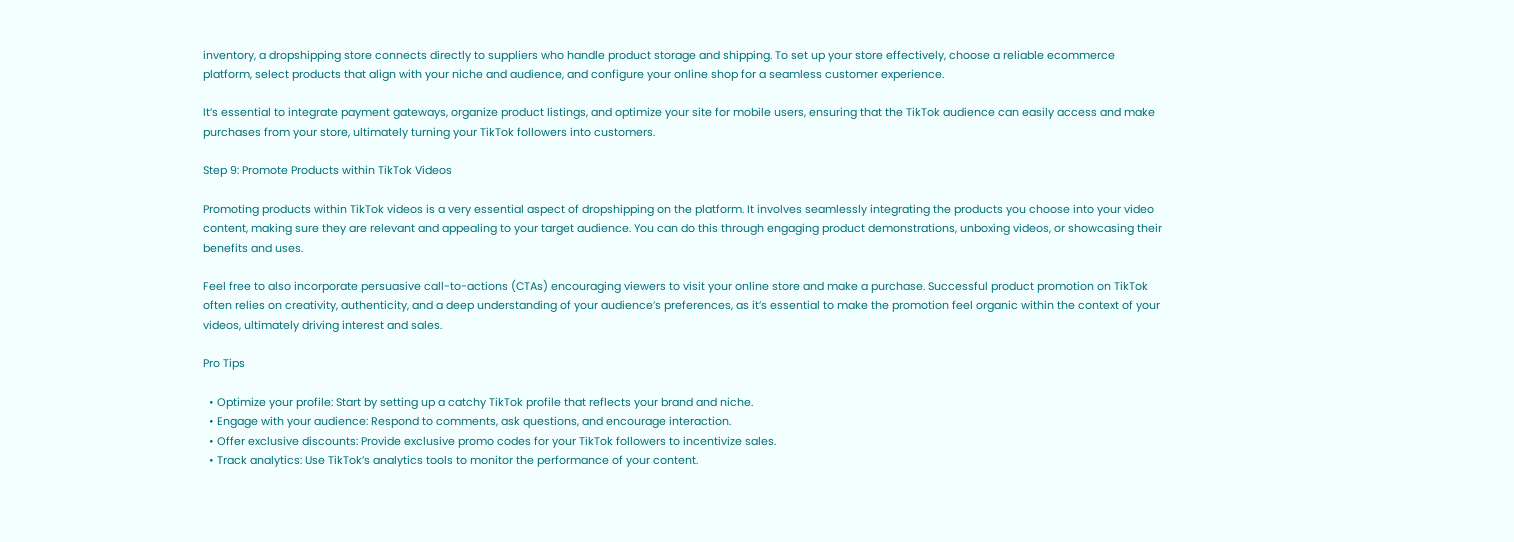inventory, a dropshipping store connects directly to suppliers who handle product storage and shipping. To set up your store effectively, choose a reliable ecommerce platform, select products that align with your niche and audience, and configure your online shop for a seamless customer experience.

It’s essential to integrate payment gateways, organize product listings, and optimize your site for mobile users, ensuring that the TikTok audience can easily access and make purchases from your store, ultimately turning your TikTok followers into customers.

Step 9: Promote Products within TikTok Videos

Promoting products within TikTok videos is a very essential aspect of dropshipping on the platform. It involves seamlessly integrating the products you choose into your video content, making sure they are relevant and appealing to your target audience. You can do this through engaging product demonstrations, unboxing videos, or showcasing their benefits and uses.

Feel free to also incorporate persuasive call-to-actions (CTAs) encouraging viewers to visit your online store and make a purchase. Successful product promotion on TikTok often relies on creativity, authenticity, and a deep understanding of your audience’s preferences, as it’s essential to make the promotion feel organic within the context of your videos, ultimately driving interest and sales.

Pro Tips

  • Optimize your profile: Start by setting up a catchy TikTok profile that reflects your brand and niche.
  • Engage with your audience: Respond to comments, ask questions, and encourage interaction.
  • Offer exclusive discounts: Provide exclusive promo codes for your TikTok followers to incentivize sales.
  • Track analytics: Use TikTok’s analytics tools to monitor the performance of your content.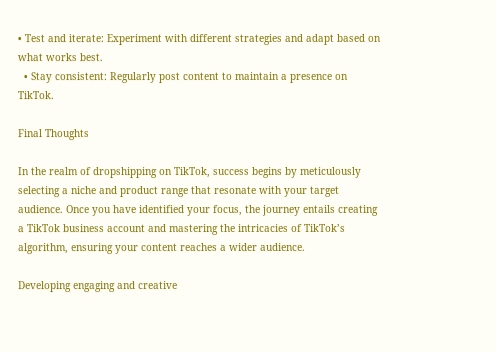• Test and iterate: Experiment with different strategies and adapt based on what works best.
  • Stay consistent: Regularly post content to maintain a presence on TikTok.

Final Thoughts

In the realm of dropshipping on TikTok, success begins by meticulously selecting a niche and product range that resonate with your target audience. Once you have identified your focus, the journey entails creating a TikTok business account and mastering the intricacies of TikTok’s algorithm, ensuring your content reaches a wider audience.

Developing engaging and creative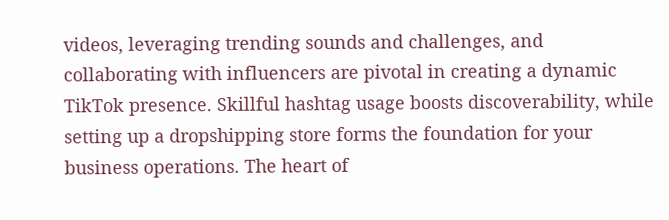videos, leveraging trending sounds and challenges, and collaborating with influencers are pivotal in creating a dynamic TikTok presence. Skillful hashtag usage boosts discoverability, while setting up a dropshipping store forms the foundation for your business operations. The heart of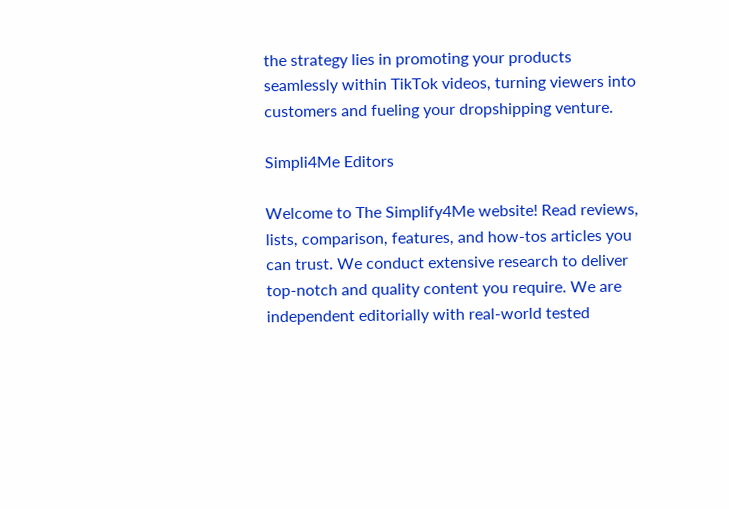the strategy lies in promoting your products seamlessly within TikTok videos, turning viewers into customers and fueling your dropshipping venture.

Simpli4Me Editors

Welcome to The Simplify4Me website! Read reviews, lists, comparison, features, and how-tos articles you can trust. We conduct extensive research to deliver top-notch and quality content you require. We are independent editorially with real-world tested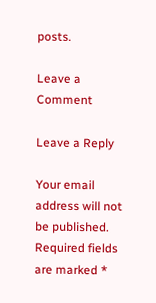posts.

Leave a Comment

Leave a Reply

Your email address will not be published. Required fields are marked *